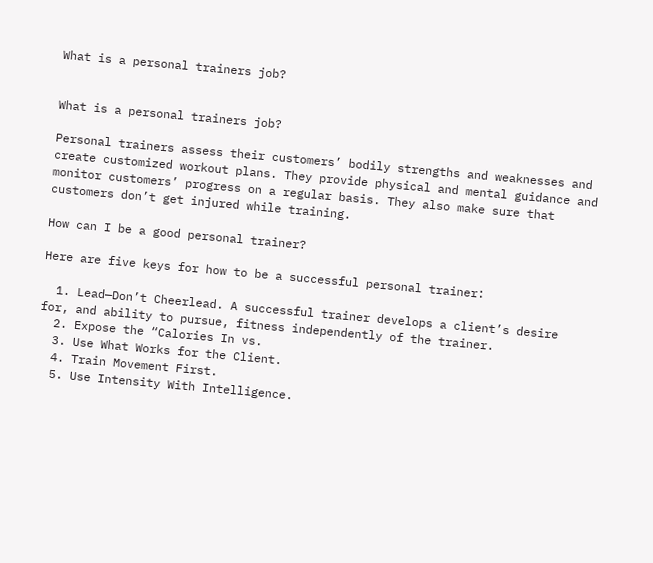What is a personal trainers job?


What is a personal trainers job?

Personal trainers assess their customers’ bodily strengths and weaknesses and create customized workout plans. They provide physical and mental guidance and monitor customers’ progress on a regular basis. They also make sure that customers don’t get injured while training.

How can I be a good personal trainer?

Here are five keys for how to be a successful personal trainer:

  1. Lead—Don’t Cheerlead. A successful trainer develops a client’s desire for, and ability to pursue, fitness independently of the trainer.
  2. Expose the “Calories In vs.
  3. Use What Works for the Client.
  4. Train Movement First.
  5. Use Intensity With Intelligence.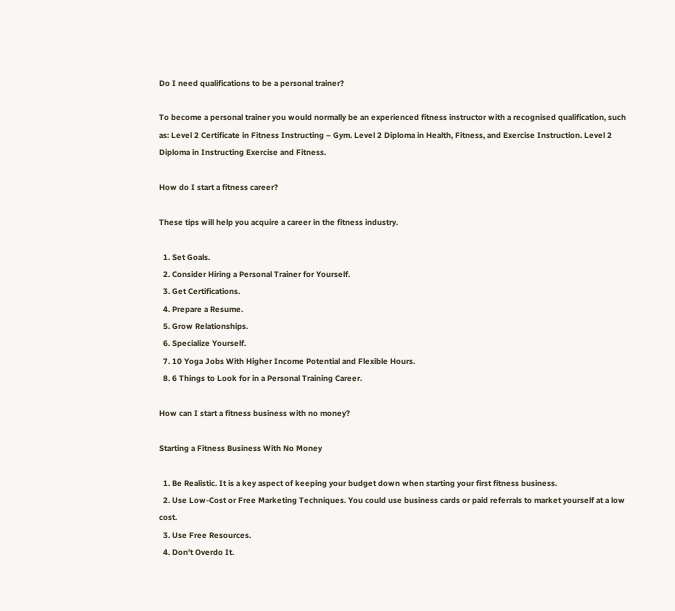Do I need qualifications to be a personal trainer?

To become a personal trainer you would normally be an experienced fitness instructor with a recognised qualification, such as: Level 2 Certificate in Fitness Instructing – Gym. Level 2 Diploma in Health, Fitness, and Exercise Instruction. Level 2 Diploma in Instructing Exercise and Fitness.

How do I start a fitness career?

These tips will help you acquire a career in the fitness industry.

  1. Set Goals.
  2. Consider Hiring a Personal Trainer for Yourself.
  3. Get Certifications.
  4. Prepare a Resume.
  5. Grow Relationships.
  6. Specialize Yourself.
  7. 10 Yoga Jobs With Higher Income Potential and Flexible Hours.
  8. 6 Things to Look for in a Personal Training Career.

How can I start a fitness business with no money?

Starting a Fitness Business With No Money

  1. Be Realistic. It is a key aspect of keeping your budget down when starting your first fitness business.
  2. Use Low-Cost or Free Marketing Techniques. You could use business cards or paid referrals to market yourself at a low cost.
  3. Use Free Resources.
  4. Don’t Overdo It.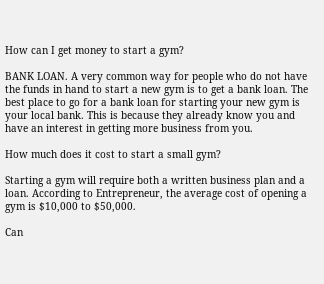How can I get money to start a gym?

BANK LOAN. A very common way for people who do not have the funds in hand to start a new gym is to get a bank loan. The best place to go for a bank loan for starting your new gym is your local bank. This is because they already know you and have an interest in getting more business from you.

How much does it cost to start a small gym?

Starting a gym will require both a written business plan and a loan. According to Entrepreneur, the average cost of opening a gym is $10,000 to $50,000.

Can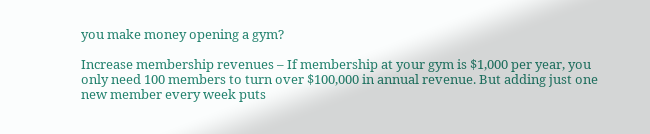you make money opening a gym?

Increase membership revenues – If membership at your gym is $1,000 per year, you only need 100 members to turn over $100,000 in annual revenue. But adding just one new member every week puts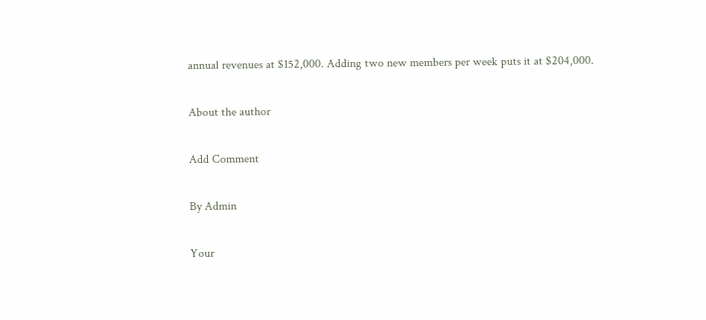annual revenues at $152,000. Adding two new members per week puts it at $204,000.

About the author

Add Comment

By Admin

Your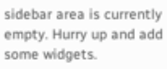sidebar area is currently empty. Hurry up and add some widgets.